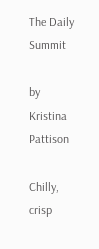The Daily Summit

by Kristina Pattison

Chilly, crisp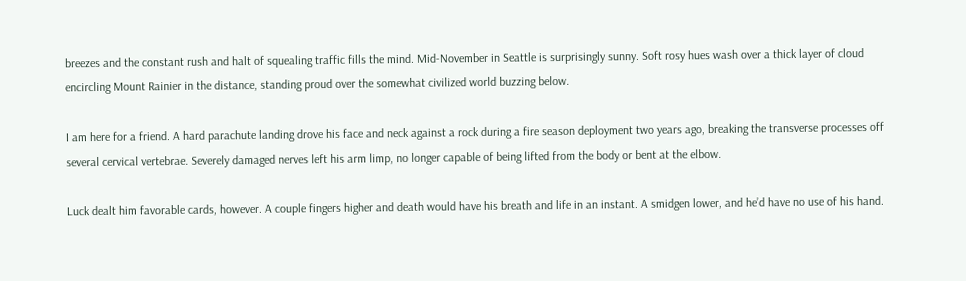breezes and the constant rush and halt of squealing traffic fills the mind. Mid-November in Seattle is surprisingly sunny. Soft rosy hues wash over a thick layer of cloud encircling Mount Rainier in the distance, standing proud over the somewhat civilized world buzzing below.

I am here for a friend. A hard parachute landing drove his face and neck against a rock during a fire season deployment two years ago, breaking the transverse processes off several cervical vertebrae. Severely damaged nerves left his arm limp, no longer capable of being lifted from the body or bent at the elbow.

Luck dealt him favorable cards, however. A couple fingers higher and death would have his breath and life in an instant. A smidgen lower, and he’d have no use of his hand.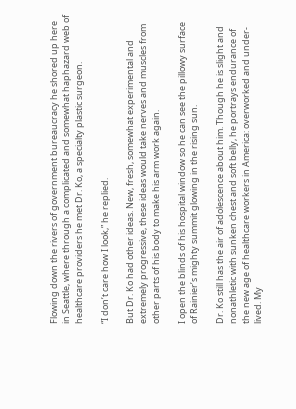Flowing down the rivers of government bureaucracy he shored up here in Seattle, where through a complicated and somewhat haphazard web of healthcare providers he met Dr. Ko, a specialty plastic surgeon.

“I don’t care how I look,” he replied.

But Dr. Ko had other ideas. New, fresh, somewhat experimental and extremely progressive, these ideas would take nerves and muscles from other parts of his body to make his arm work again.

I open the blinds of his hospital window so he can see the pillowy surface of Rainier’s mighty summit glowing in the rising sun.

Dr. Ko still has the air of adolescence about him. Though he is slight and nonathletic with sunken chest and soft belly, he portrays endurance of the new age of healthcare workers in America: overworked and under-lived. My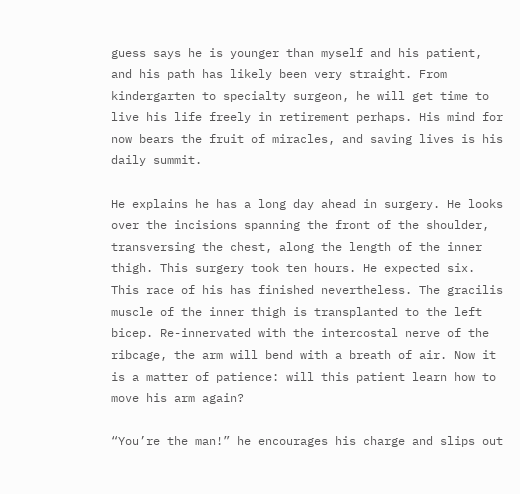guess says he is younger than myself and his patient, and his path has likely been very straight. From kindergarten to specialty surgeon, he will get time to live his life freely in retirement perhaps. His mind for now bears the fruit of miracles, and saving lives is his daily summit.

He explains he has a long day ahead in surgery. He looks over the incisions spanning the front of the shoulder, transversing the chest, along the length of the inner thigh. This surgery took ten hours. He expected six. This race of his has finished nevertheless. The gracilis muscle of the inner thigh is transplanted to the left bicep. Re-innervated with the intercostal nerve of the ribcage, the arm will bend with a breath of air. Now it is a matter of patience: will this patient learn how to move his arm again?

“You’re the man!” he encourages his charge and slips out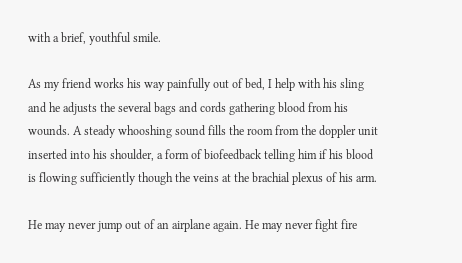with a brief, youthful smile.

As my friend works his way painfully out of bed, I help with his sling and he adjusts the several bags and cords gathering blood from his wounds. A steady whooshing sound fills the room from the doppler unit inserted into his shoulder, a form of biofeedback telling him if his blood is flowing sufficiently though the veins at the brachial plexus of his arm.

He may never jump out of an airplane again. He may never fight fire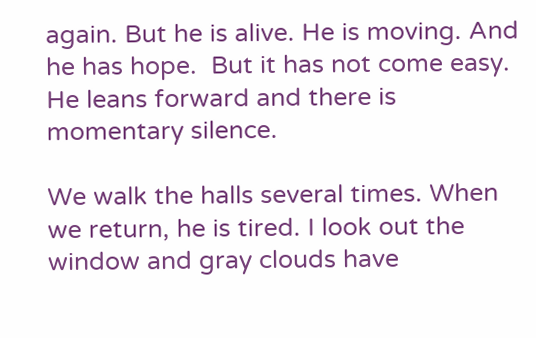again. But he is alive. He is moving. And he has hope.  But it has not come easy. He leans forward and there is momentary silence.

We walk the halls several times. When we return, he is tired. I look out the window and gray clouds have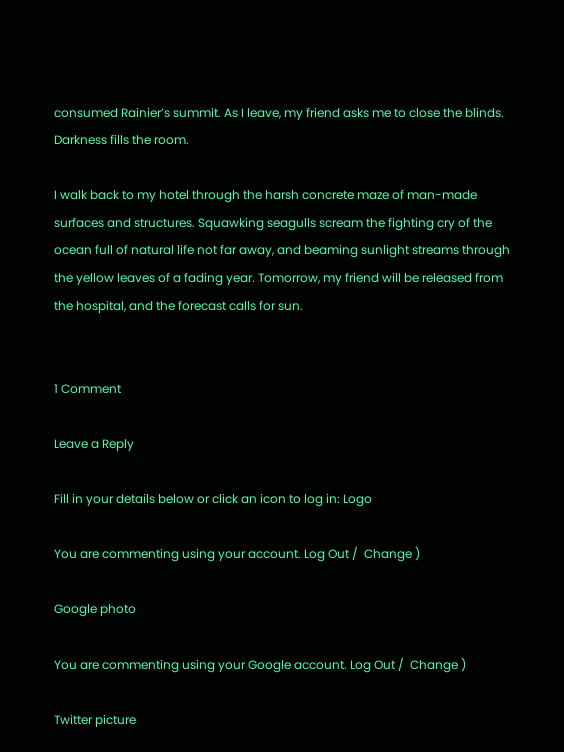consumed Rainier’s summit. As I leave, my friend asks me to close the blinds. Darkness fills the room.

I walk back to my hotel through the harsh concrete maze of man-made surfaces and structures. Squawking seagulls scream the fighting cry of the ocean full of natural life not far away, and beaming sunlight streams through the yellow leaves of a fading year. Tomorrow, my friend will be released from the hospital, and the forecast calls for sun.


1 Comment

Leave a Reply

Fill in your details below or click an icon to log in: Logo

You are commenting using your account. Log Out /  Change )

Google photo

You are commenting using your Google account. Log Out /  Change )

Twitter picture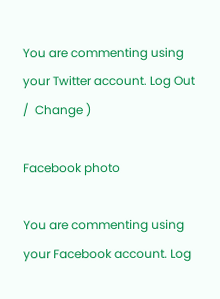You are commenting using your Twitter account. Log Out /  Change )

Facebook photo

You are commenting using your Facebook account. Log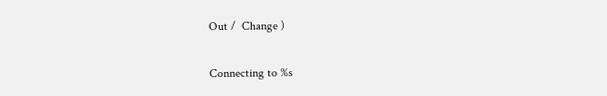Out /  Change )

Connecting to %s